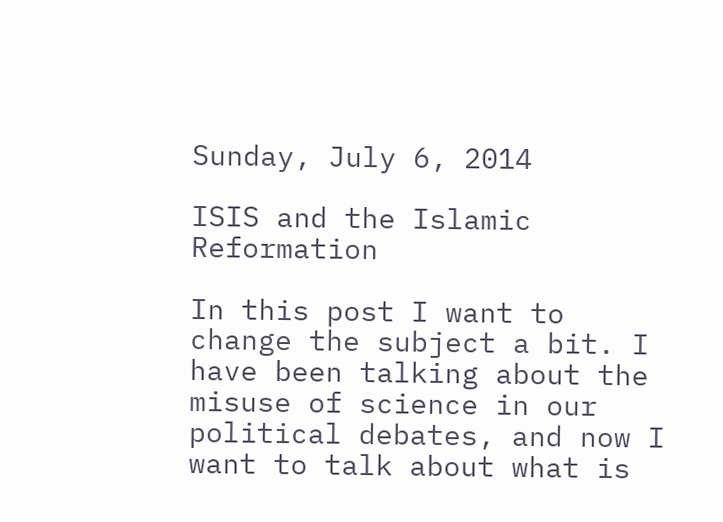Sunday, July 6, 2014

ISIS and the Islamic Reformation

In this post I want to change the subject a bit. I have been talking about the misuse of science in our political debates, and now I want to talk about what is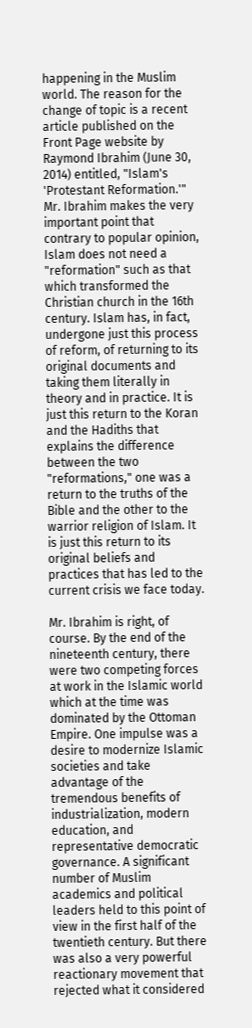happening in the Muslim world. The reason for the change of topic is a recent article published on the Front Page website by Raymond Ibrahim (June 30, 2014) entitled, "Islam's 'Protestant Reformation.'" Mr. Ibrahim makes the very important point that contrary to popular opinion, Islam does not need a "reformation" such as that which transformed the Christian church in the 16th century. Islam has, in fact, undergone just this process of reform, of returning to its original documents and taking them literally in theory and in practice. It is just this return to the Koran and the Hadiths that explains the difference between the two "reformations," one was a return to the truths of the Bible and the other to the warrior religion of Islam. It is just this return to its original beliefs and practices that has led to the current crisis we face today.

Mr. Ibrahim is right, of course. By the end of the nineteenth century, there were two competing forces at work in the Islamic world which at the time was dominated by the Ottoman Empire. One impulse was a desire to modernize Islamic societies and take advantage of the tremendous benefits of industrialization, modern education, and representative democratic governance. A significant number of Muslim academics and political leaders held to this point of view in the first half of the twentieth century. But there was also a very powerful reactionary movement that rejected what it considered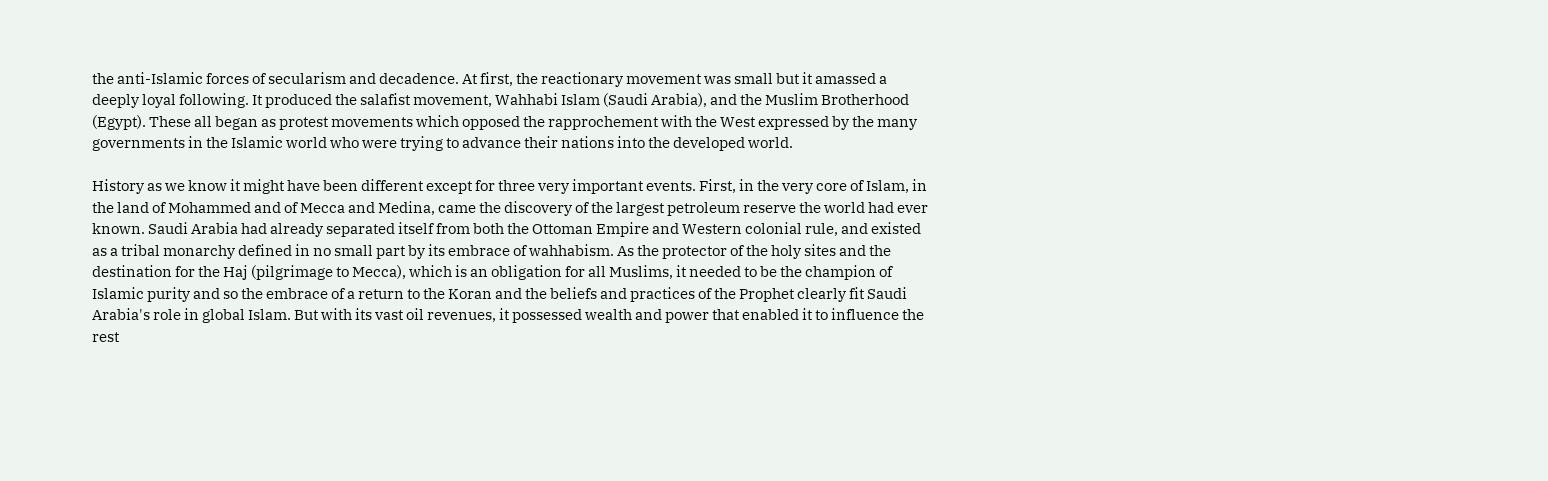the anti-Islamic forces of secularism and decadence. At first, the reactionary movement was small but it amassed a deeply loyal following. It produced the salafist movement, Wahhabi Islam (Saudi Arabia), and the Muslim Brotherhood (Egypt). These all began as protest movements which opposed the rapprochement with the West expressed by the many governments in the Islamic world who were trying to advance their nations into the developed world.

History as we know it might have been different except for three very important events. First, in the very core of Islam, in the land of Mohammed and of Mecca and Medina, came the discovery of the largest petroleum reserve the world had ever known. Saudi Arabia had already separated itself from both the Ottoman Empire and Western colonial rule, and existed as a tribal monarchy defined in no small part by its embrace of wahhabism. As the protector of the holy sites and the destination for the Haj (pilgrimage to Mecca), which is an obligation for all Muslims, it needed to be the champion of Islamic purity and so the embrace of a return to the Koran and the beliefs and practices of the Prophet clearly fit Saudi Arabia's role in global Islam. But with its vast oil revenues, it possessed wealth and power that enabled it to influence the rest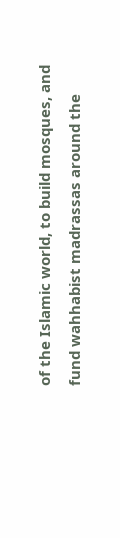of the Islamic world, to build mosques, and fund wahhabist madrassas around the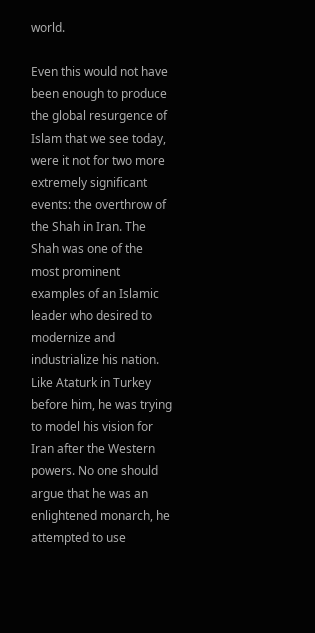world.

Even this would not have been enough to produce the global resurgence of Islam that we see today, were it not for two more extremely significant events: the overthrow of the Shah in Iran. The Shah was one of the most prominent examples of an Islamic leader who desired to modernize and industrialize his nation. Like Ataturk in Turkey before him, he was trying to model his vision for Iran after the Western powers. No one should argue that he was an enlightened monarch, he attempted to use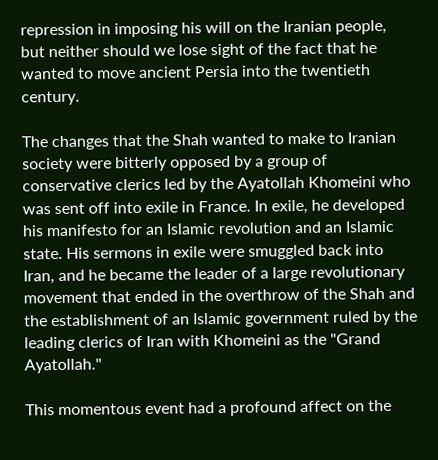repression in imposing his will on the Iranian people, but neither should we lose sight of the fact that he wanted to move ancient Persia into the twentieth century.

The changes that the Shah wanted to make to Iranian society were bitterly opposed by a group of conservative clerics led by the Ayatollah Khomeini who was sent off into exile in France. In exile, he developed his manifesto for an Islamic revolution and an Islamic state. His sermons in exile were smuggled back into Iran, and he became the leader of a large revolutionary movement that ended in the overthrow of the Shah and the establishment of an Islamic government ruled by the leading clerics of Iran with Khomeini as the "Grand Ayatollah."

This momentous event had a profound affect on the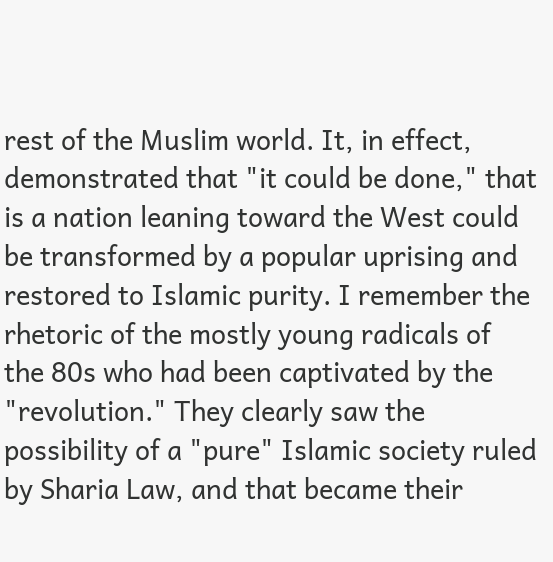rest of the Muslim world. It, in effect, demonstrated that "it could be done," that is a nation leaning toward the West could be transformed by a popular uprising and restored to Islamic purity. I remember the rhetoric of the mostly young radicals of the 80s who had been captivated by the "revolution." They clearly saw the possibility of a "pure" Islamic society ruled by Sharia Law, and that became their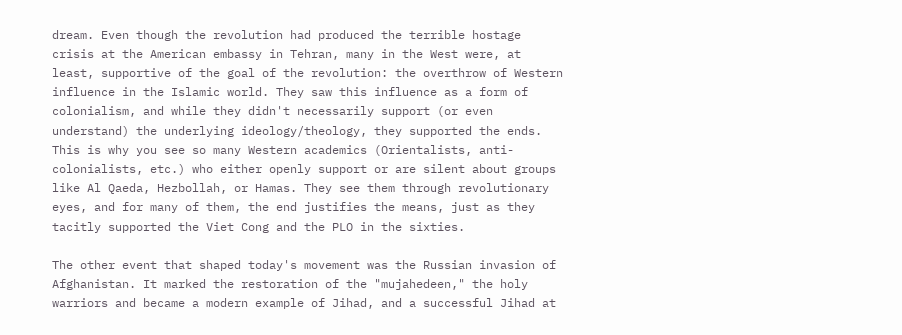dream. Even though the revolution had produced the terrible hostage crisis at the American embassy in Tehran, many in the West were, at least, supportive of the goal of the revolution: the overthrow of Western influence in the Islamic world. They saw this influence as a form of colonialism, and while they didn't necessarily support (or even understand) the underlying ideology/theology, they supported the ends. This is why you see so many Western academics (Orientalists, anti-colonialists, etc.) who either openly support or are silent about groups like Al Qaeda, Hezbollah, or Hamas. They see them through revolutionary eyes, and for many of them, the end justifies the means, just as they tacitly supported the Viet Cong and the PLO in the sixties.

The other event that shaped today's movement was the Russian invasion of Afghanistan. It marked the restoration of the "mujahedeen," the holy warriors and became a modern example of Jihad, and a successful Jihad at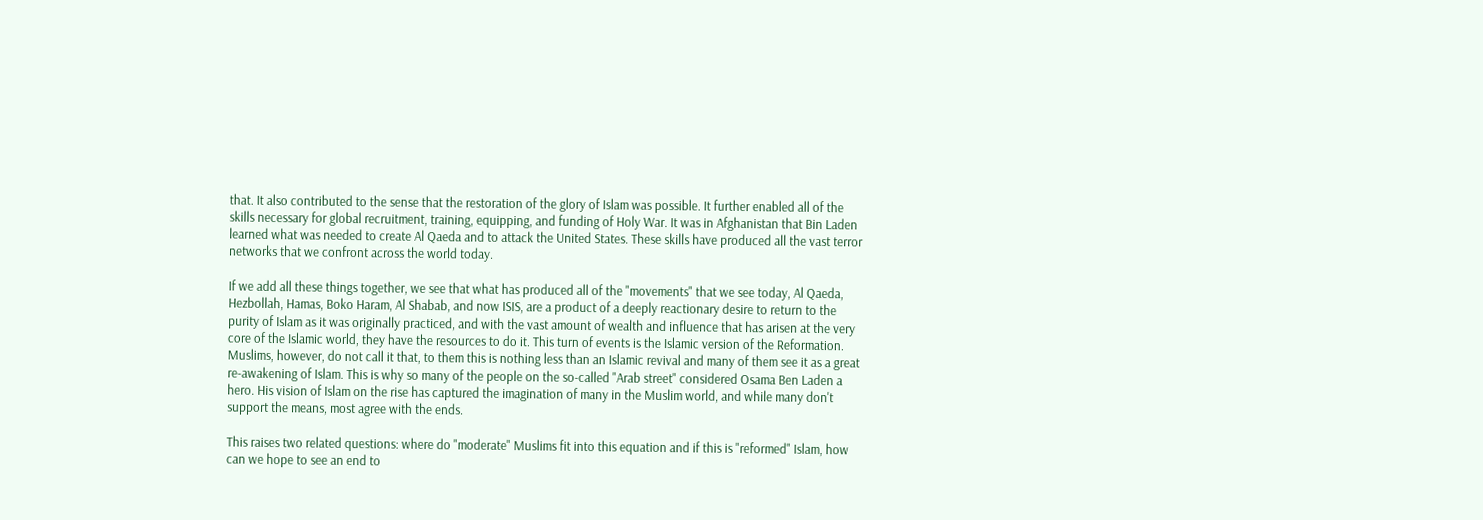that. It also contributed to the sense that the restoration of the glory of Islam was possible. It further enabled all of the skills necessary for global recruitment, training, equipping, and funding of Holy War. It was in Afghanistan that Bin Laden learned what was needed to create Al Qaeda and to attack the United States. These skills have produced all the vast terror networks that we confront across the world today.

If we add all these things together, we see that what has produced all of the "movements" that we see today, Al Qaeda, Hezbollah, Hamas, Boko Haram, Al Shabab, and now ISIS, are a product of a deeply reactionary desire to return to the purity of Islam as it was originally practiced, and with the vast amount of wealth and influence that has arisen at the very core of the Islamic world, they have the resources to do it. This turn of events is the Islamic version of the Reformation. Muslims, however, do not call it that, to them this is nothing less than an Islamic revival and many of them see it as a great re-awakening of Islam. This is why so many of the people on the so-called "Arab street" considered Osama Ben Laden a hero. His vision of Islam on the rise has captured the imagination of many in the Muslim world, and while many don't support the means, most agree with the ends.

This raises two related questions: where do "moderate" Muslims fit into this equation and if this is "reformed" Islam, how can we hope to see an end to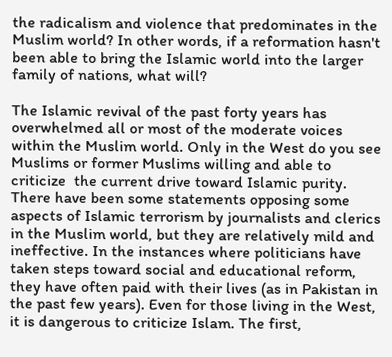the radicalism and violence that predominates in the Muslim world? In other words, if a reformation hasn't been able to bring the Islamic world into the larger family of nations, what will?

The Islamic revival of the past forty years has overwhelmed all or most of the moderate voices within the Muslim world. Only in the West do you see Muslims or former Muslims willing and able to criticize  the current drive toward Islamic purity. There have been some statements opposing some aspects of Islamic terrorism by journalists and clerics in the Muslim world, but they are relatively mild and ineffective. In the instances where politicians have taken steps toward social and educational reform, they have often paid with their lives (as in Pakistan in the past few years). Even for those living in the West, it is dangerous to criticize Islam. The first,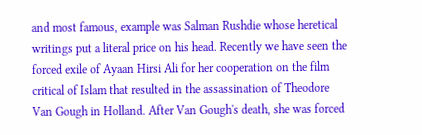and most famous, example was Salman Rushdie whose heretical writings put a literal price on his head. Recently we have seen the forced exile of Ayaan Hirsi Ali for her cooperation on the film critical of Islam that resulted in the assassination of Theodore Van Gough in Holland. After Van Gough's death, she was forced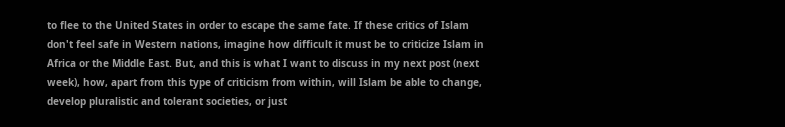to flee to the United States in order to escape the same fate. If these critics of Islam don't feel safe in Western nations, imagine how difficult it must be to criticize Islam in Africa or the Middle East. But, and this is what I want to discuss in my next post (next week), how, apart from this type of criticism from within, will Islam be able to change, develop pluralistic and tolerant societies, or just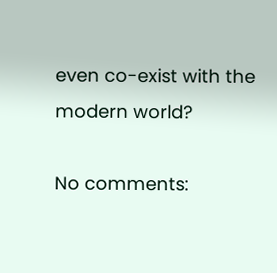even co-exist with the modern world?

No comments: